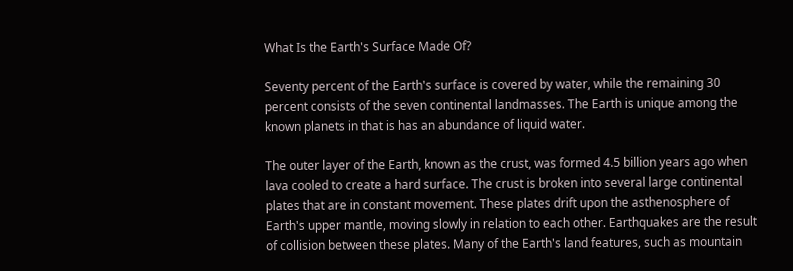What Is the Earth's Surface Made Of?

Seventy percent of the Earth's surface is covered by water, while the remaining 30 percent consists of the seven continental landmasses. The Earth is unique among the known planets in that is has an abundance of liquid water.

The outer layer of the Earth, known as the crust, was formed 4.5 billion years ago when lava cooled to create a hard surface. The crust is broken into several large continental plates that are in constant movement. These plates drift upon the asthenosphere of Earth's upper mantle, moving slowly in relation to each other. Earthquakes are the result of collision between these plates. Many of the Earth's land features, such as mountain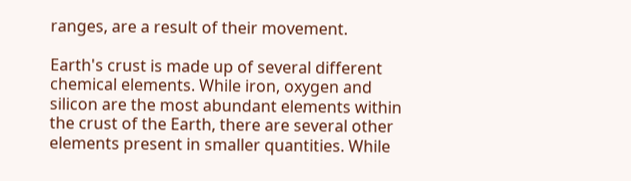ranges, are a result of their movement.

Earth's crust is made up of several different chemical elements. While iron, oxygen and silicon are the most abundant elements within the crust of the Earth, there are several other elements present in smaller quantities. While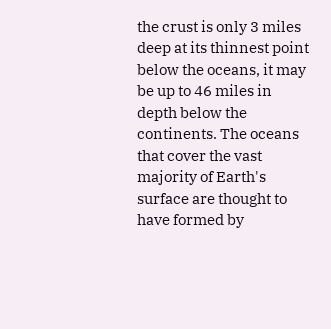the crust is only 3 miles deep at its thinnest point below the oceans, it may be up to 46 miles in depth below the continents. The oceans that cover the vast majority of Earth's surface are thought to have formed by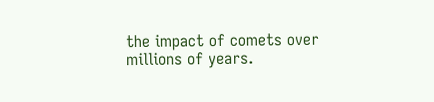the impact of comets over millions of years.